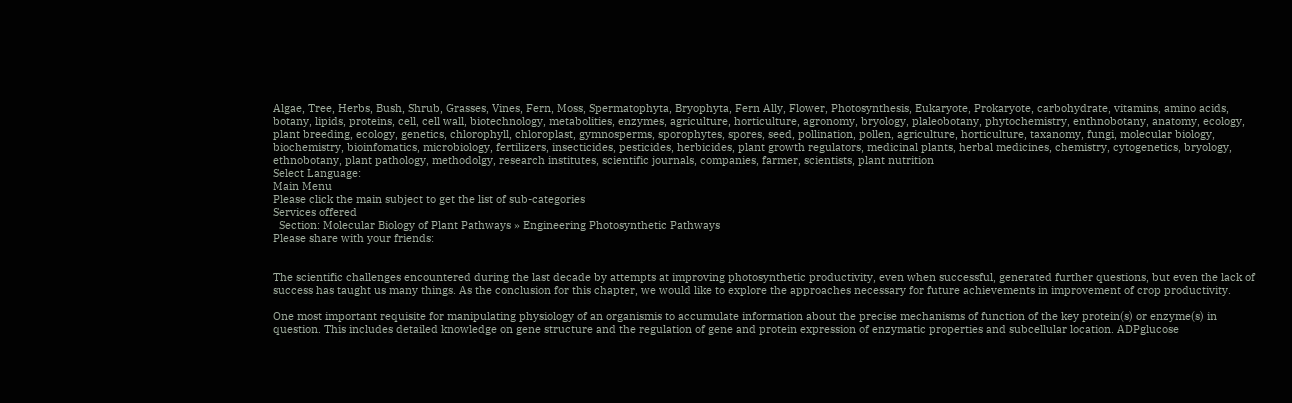Algae, Tree, Herbs, Bush, Shrub, Grasses, Vines, Fern, Moss, Spermatophyta, Bryophyta, Fern Ally, Flower, Photosynthesis, Eukaryote, Prokaryote, carbohydrate, vitamins, amino acids, botany, lipids, proteins, cell, cell wall, biotechnology, metabolities, enzymes, agriculture, horticulture, agronomy, bryology, plaleobotany, phytochemistry, enthnobotany, anatomy, ecology, plant breeding, ecology, genetics, chlorophyll, chloroplast, gymnosperms, sporophytes, spores, seed, pollination, pollen, agriculture, horticulture, taxanomy, fungi, molecular biology, biochemistry, bioinfomatics, microbiology, fertilizers, insecticides, pesticides, herbicides, plant growth regulators, medicinal plants, herbal medicines, chemistry, cytogenetics, bryology, ethnobotany, plant pathology, methodolgy, research institutes, scientific journals, companies, farmer, scientists, plant nutrition
Select Language:
Main Menu
Please click the main subject to get the list of sub-categories
Services offered
  Section: Molecular Biology of Plant Pathways » Engineering Photosynthetic Pathways
Please share with your friends:


The scientific challenges encountered during the last decade by attempts at improving photosynthetic productivity, even when successful, generated further questions, but even the lack of success has taught us many things. As the conclusion for this chapter, we would like to explore the approaches necessary for future achievements in improvement of crop productivity.

One most important requisite for manipulating physiology of an organismis to accumulate information about the precise mechanisms of function of the key protein(s) or enzyme(s) in question. This includes detailed knowledge on gene structure and the regulation of gene and protein expression of enzymatic properties and subcellular location. ADPglucose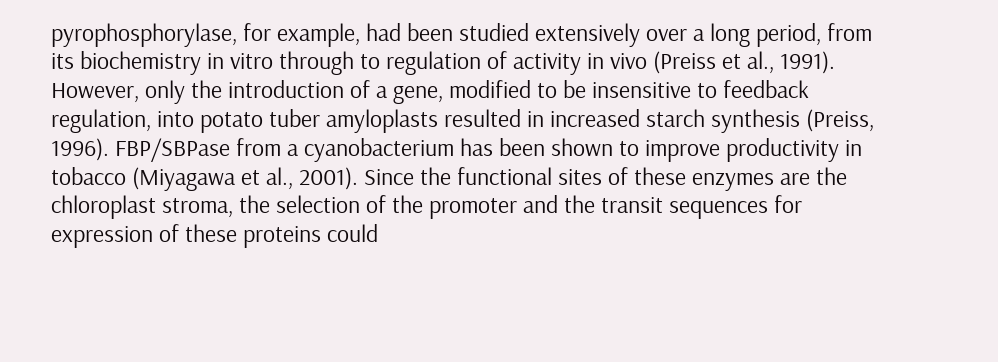pyrophosphorylase, for example, had been studied extensively over a long period, from its biochemistry in vitro through to regulation of activity in vivo (Preiss et al., 1991). However, only the introduction of a gene, modified to be insensitive to feedback regulation, into potato tuber amyloplasts resulted in increased starch synthesis (Preiss, 1996). FBP/SBPase from a cyanobacterium has been shown to improve productivity in tobacco (Miyagawa et al., 2001). Since the functional sites of these enzymes are the chloroplast stroma, the selection of the promoter and the transit sequences for expression of these proteins could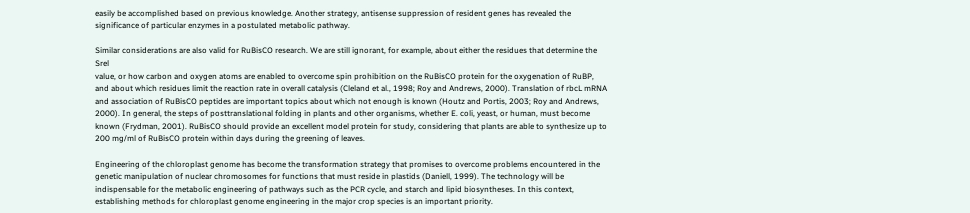easily be accomplished based on previous knowledge. Another strategy, antisense suppression of resident genes has revealed the significance of particular enzymes in a postulated metabolic pathway.

Similar considerations are also valid for RuBisCO research. We are still ignorant, for example, about either the residues that determine the Srel
value, or how carbon and oxygen atoms are enabled to overcome spin prohibition on the RuBisCO protein for the oxygenation of RuBP, and about which residues limit the reaction rate in overall catalysis (Cleland et al., 1998; Roy and Andrews, 2000). Translation of rbcL mRNA and association of RuBisCO peptides are important topics about which not enough is known (Houtz and Portis, 2003; Roy and Andrews, 2000). In general, the steps of posttranslational folding in plants and other organisms, whether E. coli, yeast, or human, must become known (Frydman, 2001). RuBisCO should provide an excellent model protein for study, considering that plants are able to synthesize up to 200 mg/ml of RuBisCO protein within days during the greening of leaves.

Engineering of the chloroplast genome has become the transformation strategy that promises to overcome problems encountered in the genetic manipulation of nuclear chromosomes for functions that must reside in plastids (Daniell, 1999). The technology will be indispensable for the metabolic engineering of pathways such as the PCR cycle, and starch and lipid biosyntheses. In this context, establishing methods for chloroplast genome engineering in the major crop species is an important priority.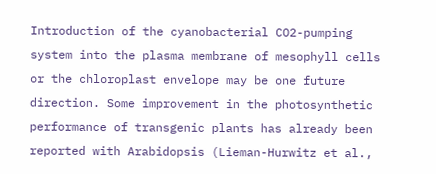Introduction of the cyanobacterial CO2-pumping system into the plasma membrane of mesophyll cells or the chloroplast envelope may be one future direction. Some improvement in the photosynthetic performance of transgenic plants has already been reported with Arabidopsis (Lieman-Hurwitz et al.,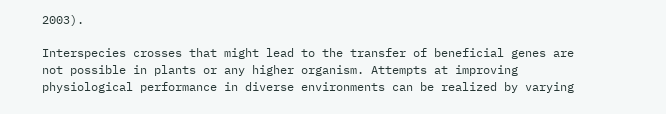2003).

Interspecies crosses that might lead to the transfer of beneficial genes are not possible in plants or any higher organism. Attempts at improving physiological performance in diverse environments can be realized by varying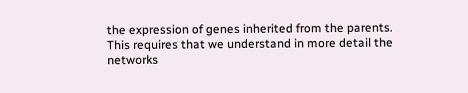the expression of genes inherited from the parents. This requires that we understand in more detail the networks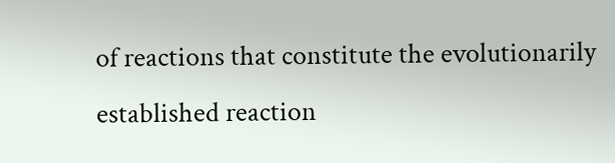of reactions that constitute the evolutionarily established reaction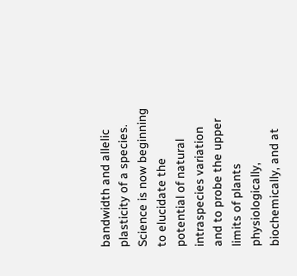bandwidth and allelic plasticity of a species. Science is now beginning to elucidate the potential of natural intraspecies variation and to probe the upper limits of plants physiologically, biochemically, and at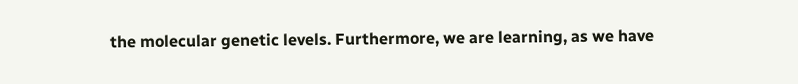the molecular genetic levels. Furthermore, we are learning, as we have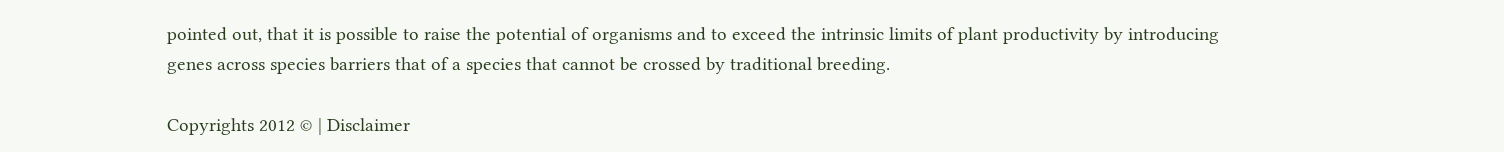pointed out, that it is possible to raise the potential of organisms and to exceed the intrinsic limits of plant productivity by introducing genes across species barriers that of a species that cannot be crossed by traditional breeding.

Copyrights 2012 © | Disclaimer